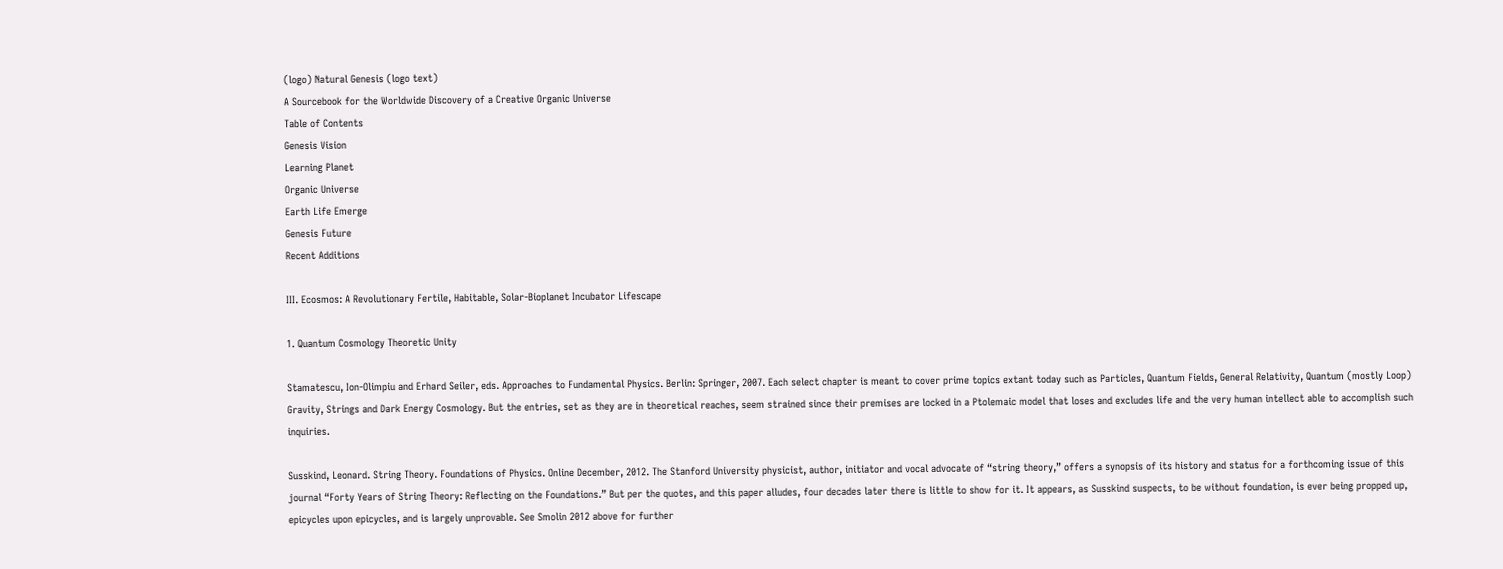(logo) Natural Genesis (logo text)
A Sourcebook for the Worldwide Discovery of a Creative Organic Universe
Table of Contents
Genesis Vision
Learning Planet
Organic Universe
Earth Life Emerge
Genesis Future
Recent Additions

III. Ecosmos: A Revolutionary Fertile, Habitable, Solar-Bioplanet Incubator Lifescape

1. Quantum Cosmology Theoretic Unity

Stamatescu, Ion-Olimpiu and Erhard Seiler, eds. Approaches to Fundamental Physics. Berlin: Springer, 2007. Each select chapter is meant to cover prime topics extant today such as Particles, Quantum Fields, General Relativity, Quantum (mostly Loop) Gravity, Strings and Dark Energy Cosmology. But the entries, set as they are in theoretical reaches, seem strained since their premises are locked in a Ptolemaic model that loses and excludes life and the very human intellect able to accomplish such inquiries.

Susskind, Leonard. String Theory. Foundations of Physics. Online December, 2012. The Stanford University physicist, author, initiator and vocal advocate of “string theory,” offers a synopsis of its history and status for a forthcoming issue of this journal “Forty Years of String Theory: Reflecting on the Foundations.” But per the quotes, and this paper alludes, four decades later there is little to show for it. It appears, as Susskind suspects, to be without foundation, is ever being propped up, epicycles upon epicycles, and is largely unprovable. See Smolin 2012 above for further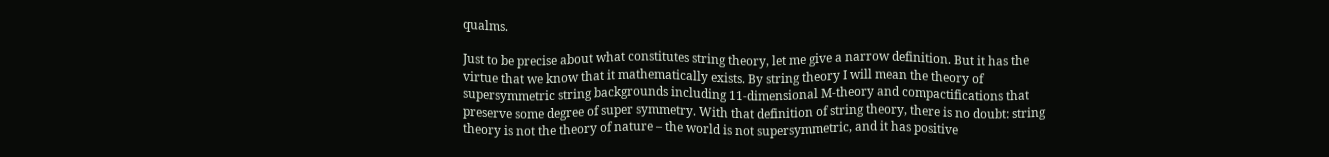qualms.

Just to be precise about what constitutes string theory, let me give a narrow definition. But it has the virtue that we know that it mathematically exists. By string theory I will mean the theory of supersymmetric string backgrounds including 11-dimensional M-theory and compactifications that preserve some degree of super symmetry. With that definition of string theory, there is no doubt: string theory is not the theory of nature – the world is not supersymmetric, and it has positive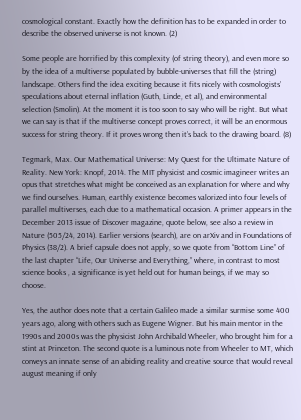cosmological constant. Exactly how the definition has to be expanded in order to describe the observed universe is not known. (2)

Some people are horrified by this complexity (of string theory), and even more so by the idea of a multiverse populated by bubble-universes that fill the (string) landscape. Others find the idea exciting because it fits nicely with cosmologists’ speculations about eternal inflation (Guth, Linde, et al), and environmental selection (Smolin). At the moment it is too soon to say who will be right. But what we can say is that if the multiverse concept proves correct, it will be an enormous success for string theory. If it proves wrong then it’s back to the drawing board. (8)

Tegmark, Max. Our Mathematical Universe: My Quest for the Ultimate Nature of Reality. New York: Knopf, 2014. The MIT physicist and cosmic imagineer writes an opus that stretches what might be conceived as an explanation for where and why we find ourselves. Human, earthly existence becomes valorized into four levels of parallel multiverses, each due to a mathematical occasion. A primer appears in the December 2013 issue of Discover magazine, quote below, see also a review in Nature (505/24, 2014). Earlier versions (search), are on arXiv and in Foundations of Physics (38/2). A brief capsule does not apply, so we quote from “Bottom Line” of the last chapter “Life, Our Universe and Everything,” where, in contrast to most science books , a significance is yet held out for human beings, if we may so choose.

Yes, the author does note that a certain Galileo made a similar surmise some 400 years ago, along with others such as Eugene Wigner. But his main mentor in the 1990s and 2000s was the physicist John Archibald Wheeler, who brought him for a stint at Princeton. The second quote is a luminous note from Wheeler to MT, which conveys an innate sense of an abiding reality and creative source that would reveal august meaning if only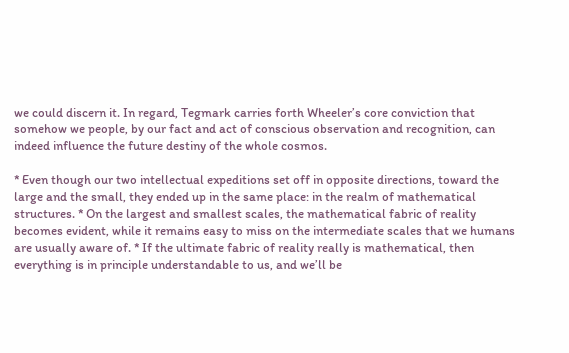we could discern it. In regard, Tegmark carries forth Wheeler’s core conviction that somehow we people, by our fact and act of conscious observation and recognition, can indeed influence the future destiny of the whole cosmos.

* Even though our two intellectual expeditions set off in opposite directions, toward the large and the small, they ended up in the same place: in the realm of mathematical structures. * On the largest and smallest scales, the mathematical fabric of reality becomes evident, while it remains easy to miss on the intermediate scales that we humans are usually aware of. * If the ultimate fabric of reality really is mathematical, then everything is in principle understandable to us, and we’ll be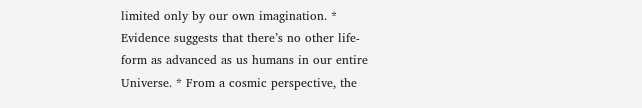limited only by our own imagination. * Evidence suggests that there’s no other life-form as advanced as us humans in our entire Universe. * From a cosmic perspective, the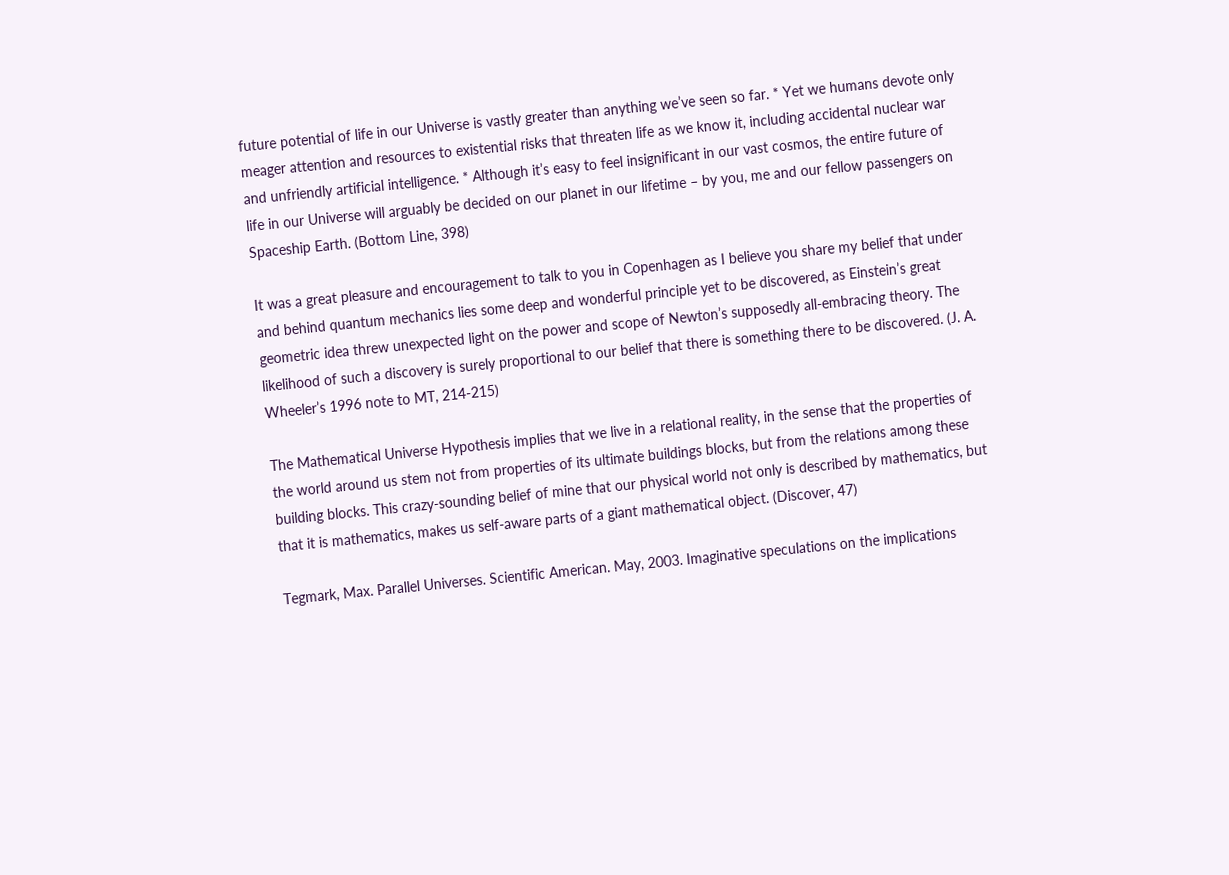future potential of life in our Universe is vastly greater than anything we’ve seen so far. * Yet we humans devote only meager attention and resources to existential risks that threaten life as we know it, including accidental nuclear war and unfriendly artificial intelligence. * Although it’s easy to feel insignificant in our vast cosmos, the entire future of life in our Universe will arguably be decided on our planet in our lifetime – by you, me and our fellow passengers on Spaceship Earth. (Bottom Line, 398)

It was a great pleasure and encouragement to talk to you in Copenhagen as I believe you share my belief that under and behind quantum mechanics lies some deep and wonderful principle yet to be discovered, as Einstein’s great geometric idea threw unexpected light on the power and scope of Newton’s supposedly all-embracing theory. The likelihood of such a discovery is surely proportional to our belief that there is something there to be discovered. (J. A. Wheeler’s 1996 note to MT, 214-215)

The Mathematical Universe Hypothesis implies that we live in a relational reality, in the sense that the properties of the world around us stem not from properties of its ultimate buildings blocks, but from the relations among these building blocks. This crazy-sounding belief of mine that our physical world not only is described by mathematics, but that it is mathematics, makes us self-aware parts of a giant mathematical object. (Discover, 47)

Tegmark, Max. Parallel Universes. Scientific American. May, 2003. Imaginative speculations on the implications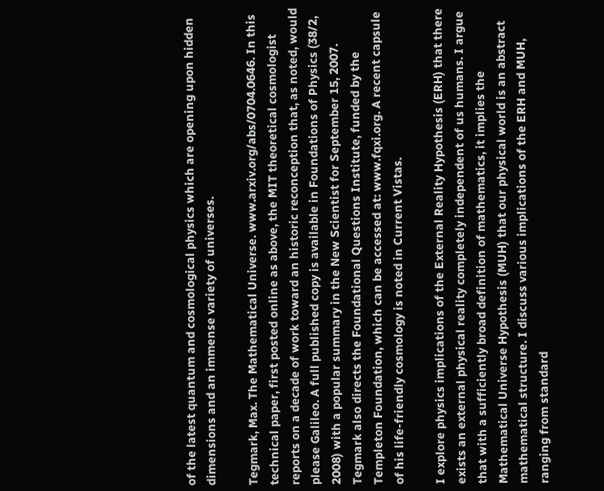of the latest quantum and cosmological physics which are opening upon hidden dimensions and an immense variety of universes.

Tegmark, Max. The Mathematical Universe. www.arxiv.org/abs/0704.0646. In this technical paper, first posted online as above, the MIT theoretical cosmologist reports on a decade of work toward an historic reconception that, as noted, would please Galileo. A full published copy is available in Foundations of Physics (38/2, 2008) with a popular summary in the New Scientist for September 15, 2007. Tegmark also directs the Foundational Questions Institute, funded by the Templeton Foundation, which can be accessed at: www.fqxi.org. A recent capsule of his life-friendly cosmology is noted in Current Vistas.

I explore physics implications of the External Reality Hypothesis (ERH) that there exists an external physical reality completely independent of us humans. I argue that with a sufficiently broad definition of mathematics, it implies the Mathematical Universe Hypothesis (MUH) that our physical world is an abstract mathematical structure. I discuss various implications of the ERH and MUH, ranging from standard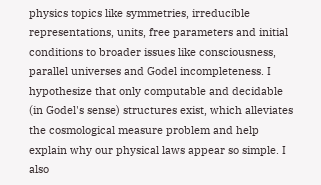physics topics like symmetries, irreducible representations, units, free parameters and initial conditions to broader issues like consciousness, parallel universes and Godel incompleteness. I hypothesize that only computable and decidable (in Godel's sense) structures exist, which alleviates the cosmological measure problem and help explain why our physical laws appear so simple. I also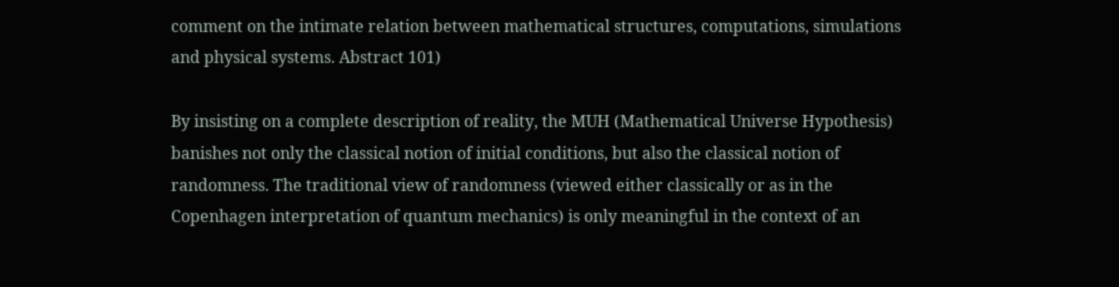comment on the intimate relation between mathematical structures, computations, simulations and physical systems. Abstract 101)

By insisting on a complete description of reality, the MUH (Mathematical Universe Hypothesis) banishes not only the classical notion of initial conditions, but also the classical notion of randomness. The traditional view of randomness (viewed either classically or as in the Copenhagen interpretation of quantum mechanics) is only meaningful in the context of an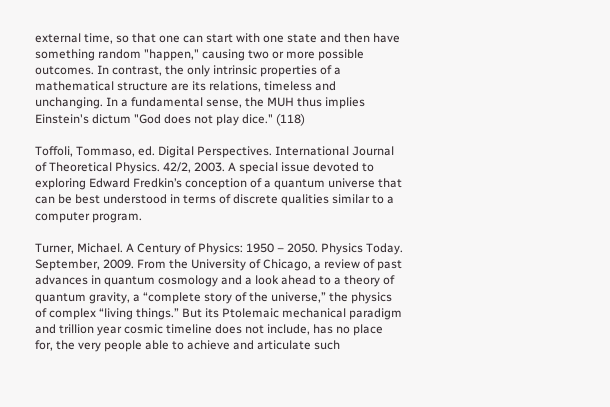external time, so that one can start with one state and then have something random "happen," causing two or more possible outcomes. In contrast, the only intrinsic properties of a mathematical structure are its relations, timeless and unchanging. In a fundamental sense, the MUH thus implies Einstein's dictum "God does not play dice." (118)

Toffoli, Tommaso, ed. Digital Perspectives. International Journal of Theoretical Physics. 42/2, 2003. A special issue devoted to exploring Edward Fredkin’s conception of a quantum universe that can be best understood in terms of discrete qualities similar to a computer program.

Turner, Michael. A Century of Physics: 1950 – 2050. Physics Today. September, 2009. From the University of Chicago, a review of past advances in quantum cosmology and a look ahead to a theory of quantum gravity, a “complete story of the universe,” the physics of complex “living things.” But its Ptolemaic mechanical paradigm and trillion year cosmic timeline does not include, has no place for, the very people able to achieve and articulate such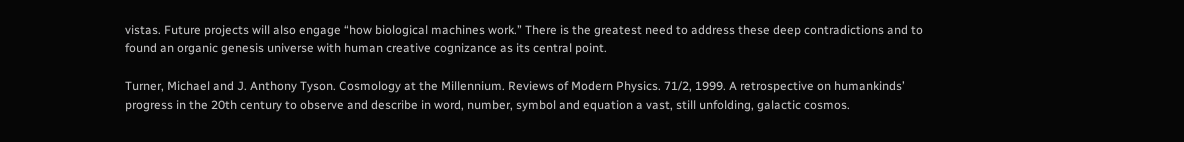vistas. Future projects will also engage “how biological machines work.” There is the greatest need to address these deep contradictions and to found an organic genesis universe with human creative cognizance as its central point.

Turner, Michael and J. Anthony Tyson. Cosmology at the Millennium. Reviews of Modern Physics. 71/2, 1999. A retrospective on humankinds’ progress in the 20th century to observe and describe in word, number, symbol and equation a vast, still unfolding, galactic cosmos.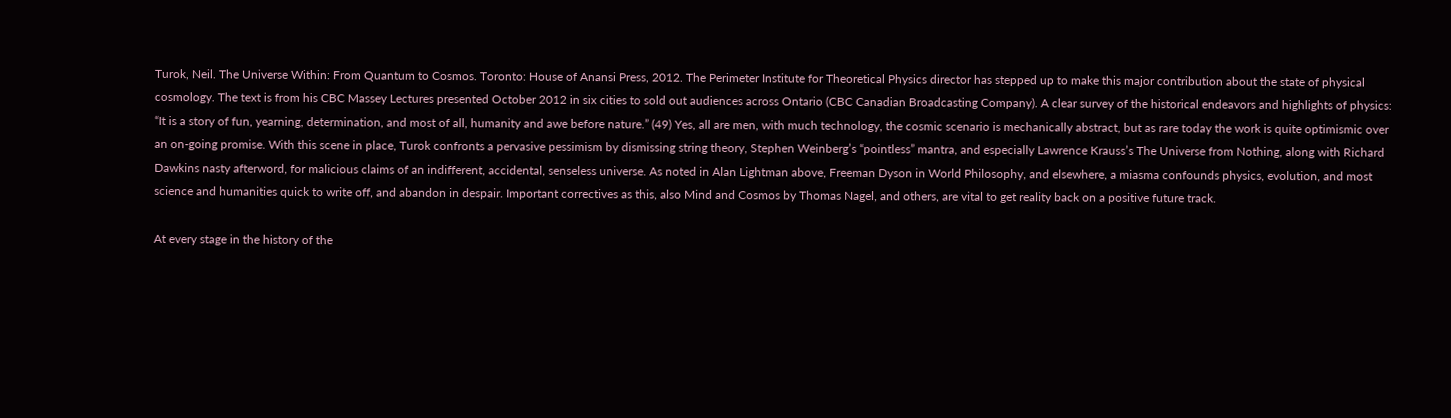Turok, Neil. The Universe Within: From Quantum to Cosmos. Toronto: House of Anansi Press, 2012. The Perimeter Institute for Theoretical Physics director has stepped up to make this major contribution about the state of physical cosmology. The text is from his CBC Massey Lectures presented October 2012 in six cities to sold out audiences across Ontario (CBC Canadian Broadcasting Company). A clear survey of the historical endeavors and highlights of physics: “It is a story of fun, yearning, determination, and most of all, humanity and awe before nature.” (49) Yes, all are men, with much technology, the cosmic scenario is mechanically abstract, but as rare today the work is quite optimismic over an on-going promise. With this scene in place, Turok confronts a pervasive pessimism by dismissing string theory, Stephen Weinberg’s “pointless” mantra, and especially Lawrence Krauss’s The Universe from Nothing, along with Richard Dawkins nasty afterword, for malicious claims of an indifferent, accidental, senseless universe. As noted in Alan Lightman above, Freeman Dyson in World Philosophy, and elsewhere, a miasma confounds physics, evolution, and most science and humanities quick to write off, and abandon in despair. Important correctives as this, also Mind and Cosmos by Thomas Nagel, and others, are vital to get reality back on a positive future track.

At every stage in the history of the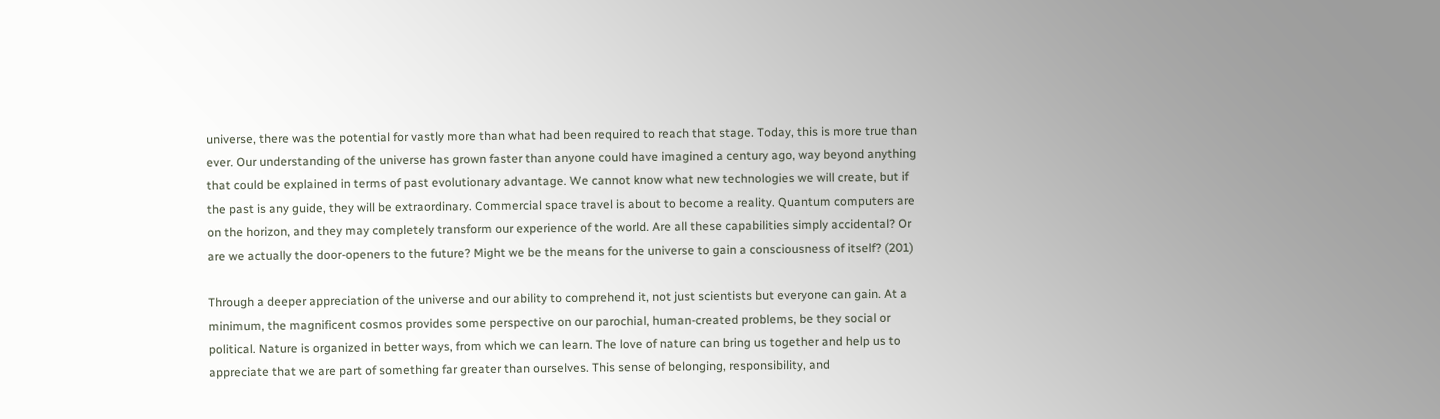universe, there was the potential for vastly more than what had been required to reach that stage. Today, this is more true than ever. Our understanding of the universe has grown faster than anyone could have imagined a century ago, way beyond anything that could be explained in terms of past evolutionary advantage. We cannot know what new technologies we will create, but if the past is any guide, they will be extraordinary. Commercial space travel is about to become a reality. Quantum computers are on the horizon, and they may completely transform our experience of the world. Are all these capabilities simply accidental? Or are we actually the door-openers to the future? Might we be the means for the universe to gain a consciousness of itself? (201)

Through a deeper appreciation of the universe and our ability to comprehend it, not just scientists but everyone can gain. At a minimum, the magnificent cosmos provides some perspective on our parochial, human-created problems, be they social or political. Nature is organized in better ways, from which we can learn. The love of nature can bring us together and help us to appreciate that we are part of something far greater than ourselves. This sense of belonging, responsibility, and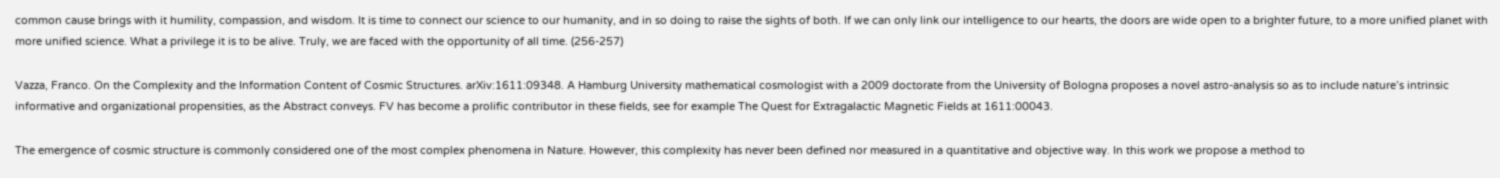common cause brings with it humility, compassion, and wisdom. It is time to connect our science to our humanity, and in so doing to raise the sights of both. If we can only link our intelligence to our hearts, the doors are wide open to a brighter future, to a more unified planet with more unified science. What a privilege it is to be alive. Truly, we are faced with the opportunity of all time. (256-257)

Vazza, Franco. On the Complexity and the Information Content of Cosmic Structures. arXiv:1611:09348. A Hamburg University mathematical cosmologist with a 2009 doctorate from the University of Bologna proposes a novel astro-analysis so as to include nature’s intrinsic informative and organizational propensities, as the Abstract conveys. FV has become a prolific contributor in these fields, see for example The Quest for Extragalactic Magnetic Fields at 1611:00043.

The emergence of cosmic structure is commonly considered one of the most complex phenomena in Nature. However, this complexity has never been defined nor measured in a quantitative and objective way. In this work we propose a method to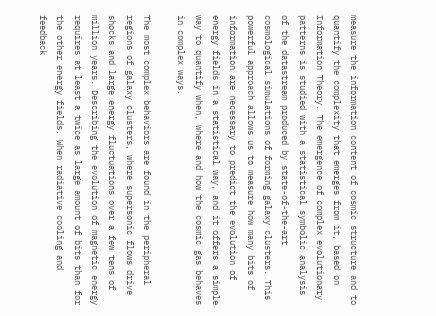measure the information content of cosmic structure and to quantify the complexity that emerges from it, based on Information Theory. The emergence of complex evolutionary patterns is studied with a statistical symbolic analysis of the datastream produced by state-of-the-art cosmological simulations of forming galaxy clusters. This powerful approach allows us to measure how many bits of information are necessary to predict the evolution of energy fields in a statistical way, and it offers a simple way to quantify when, where and how the cosmic gas behaves in complex ways.

The most complex behaviors are found in the peripheral regions of galaxy clusters, where supersonic flows drive shocks and large energy fluctuations over a few tens of million years. Describing the evolution of magnetic energy requires at least a twice as large amount of bits than for the other energy fields. When radiative cooling and feedback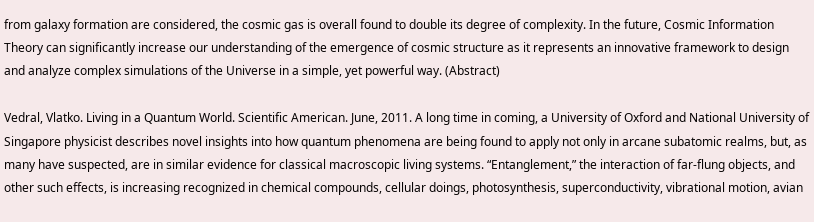from galaxy formation are considered, the cosmic gas is overall found to double its degree of complexity. In the future, Cosmic Information Theory can significantly increase our understanding of the emergence of cosmic structure as it represents an innovative framework to design and analyze complex simulations of the Universe in a simple, yet powerful way. (Abstract)

Vedral, Vlatko. Living in a Quantum World. Scientific American. June, 2011. A long time in coming, a University of Oxford and National University of Singapore physicist describes novel insights into how quantum phenomena are being found to apply not only in arcane subatomic realms, but, as many have suspected, are in similar evidence for classical macroscopic living systems. “Entanglement,” the interaction of far-flung objects, and other such effects, is increasing recognized in chemical compounds, cellular doings, photosynthesis, superconductivity, vibrational motion, avian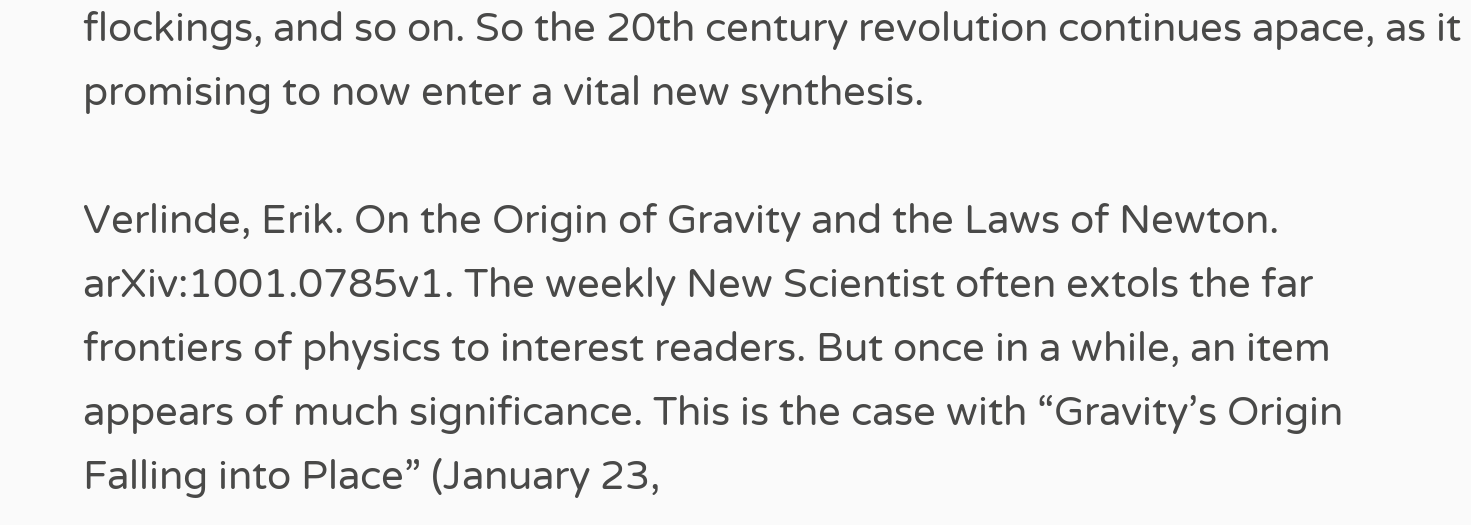flockings, and so on. So the 20th century revolution continues apace, as it promising to now enter a vital new synthesis.

Verlinde, Erik. On the Origin of Gravity and the Laws of Newton. arXiv:1001.0785v1. The weekly New Scientist often extols the far frontiers of physics to interest readers. But once in a while, an item appears of much significance. This is the case with “Gravity’s Origin Falling into Place” (January 23,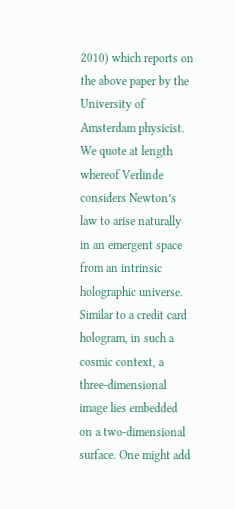2010) which reports on the above paper by the University of Amsterdam physicist. We quote at length whereof Verlinde considers Newton’s law to arise naturally in an emergent space from an intrinsic holographic universe. Similar to a credit card hologram, in such a cosmic context, a three-dimensional image lies embedded on a two-dimensional surface. One might add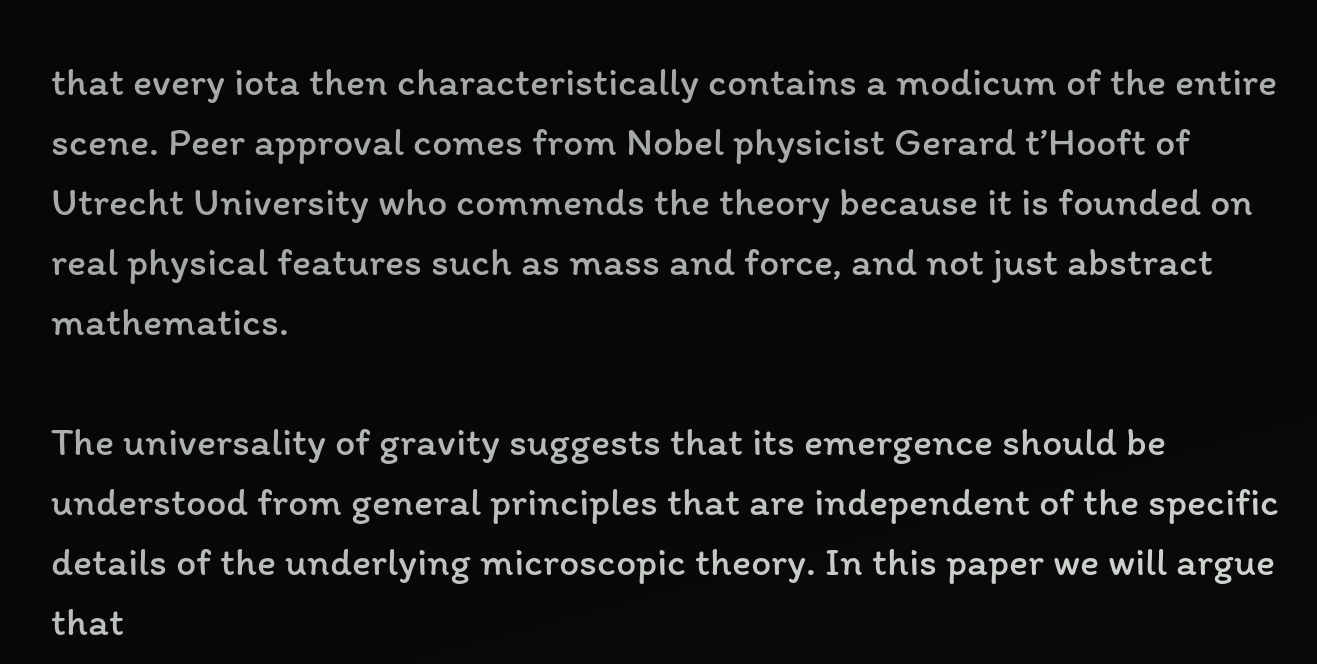that every iota then characteristically contains a modicum of the entire scene. Peer approval comes from Nobel physicist Gerard t’Hooft of Utrecht University who commends the theory because it is founded on real physical features such as mass and force, and not just abstract mathematics.

The universality of gravity suggests that its emergence should be understood from general principles that are independent of the specific details of the underlying microscopic theory. In this paper we will argue that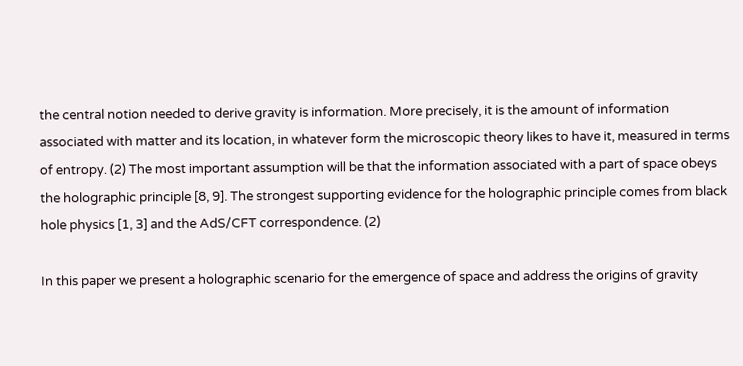the central notion needed to derive gravity is information. More precisely, it is the amount of information associated with matter and its location, in whatever form the microscopic theory likes to have it, measured in terms of entropy. (2) The most important assumption will be that the information associated with a part of space obeys the holographic principle [8, 9]. The strongest supporting evidence for the holographic principle comes from black hole physics [1, 3] and the AdS/CFT correspondence. (2)

In this paper we present a holographic scenario for the emergence of space and address the origins of gravity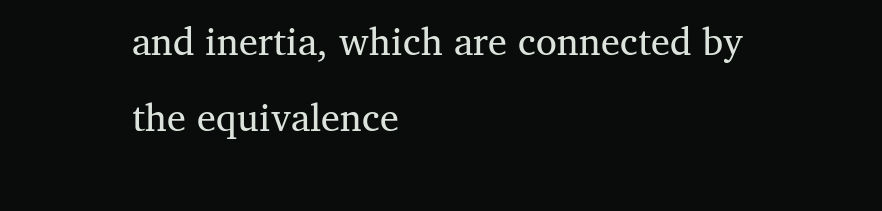and inertia, which are connected by the equivalence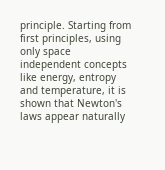principle. Starting from first principles, using only space independent concepts like energy, entropy and temperature, it is shown that Newton's laws appear naturally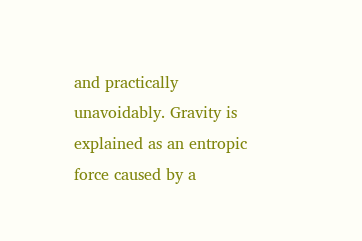and practically unavoidably. Gravity is explained as an entropic force caused by a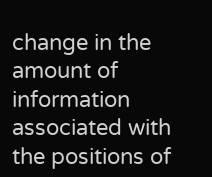change in the amount of information associated with the positions of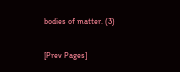bodies of matter. (3)

[Prev Pages]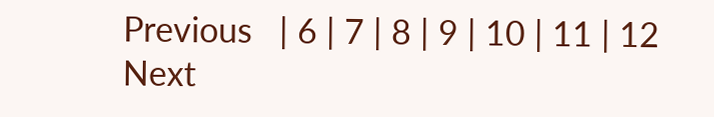Previous   | 6 | 7 | 8 | 9 | 10 | 11 | 12  Next